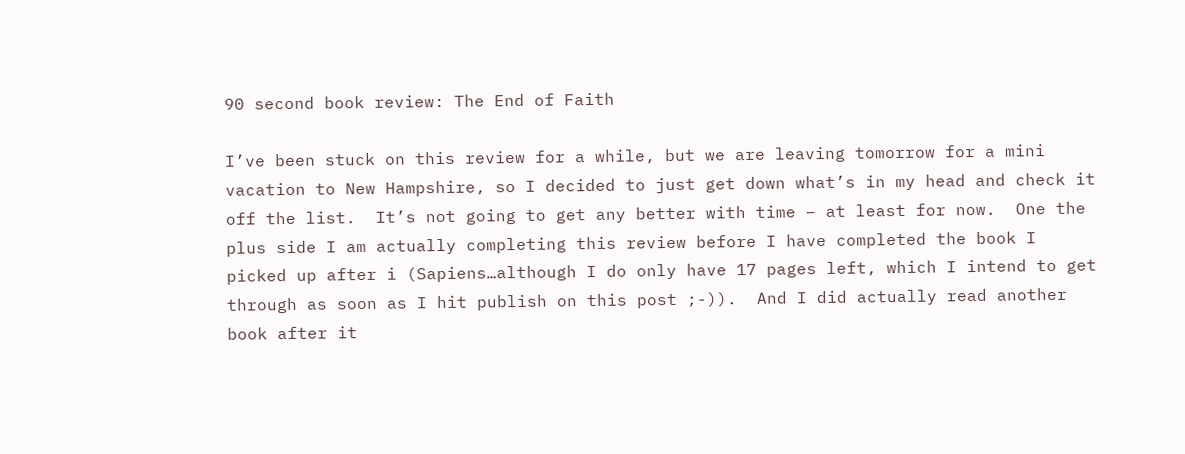90 second book review: The End of Faith

I’ve been stuck on this review for a while, but we are leaving tomorrow for a mini vacation to New Hampshire, so I decided to just get down what’s in my head and check it off the list.  It’s not going to get any better with time – at least for now.  One the plus side I am actually completing this review before I have completed the book I picked up after i (Sapiens…although I do only have 17 pages left, which I intend to get through as soon as I hit publish on this post ;-)).  And I did actually read another book after it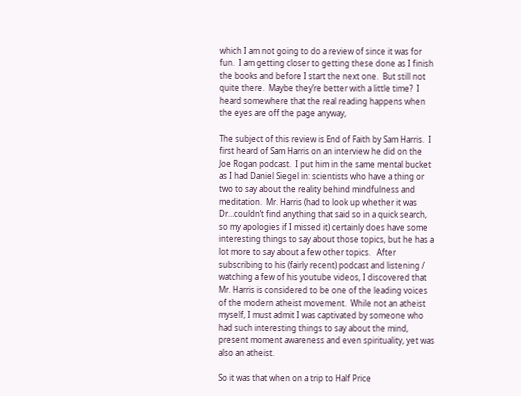which I am not going to do a review of since it was for fun.  I am getting closer to getting these done as I finish the books and before I start the next one.  But still not quite there.  Maybe they’re better with a little time?  I heard somewhere that the real reading happens when the eyes are off the page anyway,

The subject of this review is End of Faith by Sam Harris.  I first heard of Sam Harris on an interview he did on the Joe Rogan podcast.  I put him in the same mental bucket as I had Daniel Siegel in: scientists who have a thing or two to say about the reality behind mindfulness and meditation.  Mr. Harris (had to look up whether it was Dr…couldn’t find anything that said so in a quick search, so my apologies if I missed it) certainly does have some interesting things to say about those topics, but he has a lot more to say about a few other topics.   After subscribing to his (fairly recent) podcast and listening / watching a few of his youtube videos, I discovered that Mr. Harris is considered to be one of the leading voices of the modern atheist movement.  While not an atheist myself, I must admit I was captivated by someone who had such interesting things to say about the mind, present moment awareness and even spirituality, yet was also an atheist.

So it was that when on a trip to Half Price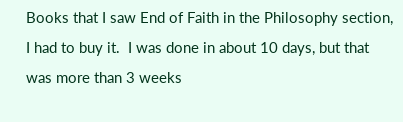Books that I saw End of Faith in the Philosophy section, I had to buy it.  I was done in about 10 days, but that was more than 3 weeks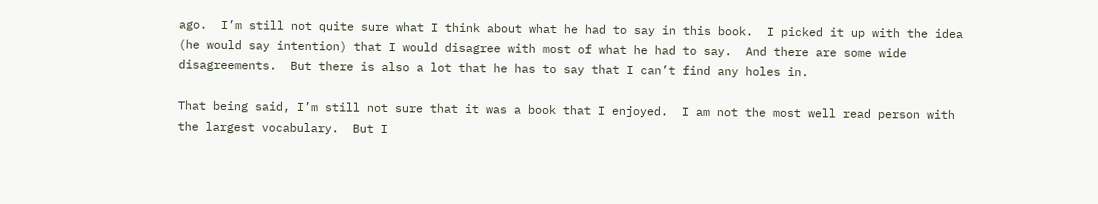ago.  I’m still not quite sure what I think about what he had to say in this book.  I picked it up with the idea (he would say intention) that I would disagree with most of what he had to say.  And there are some wide disagreements.  But there is also a lot that he has to say that I can’t find any holes in.

That being said, I’m still not sure that it was a book that I enjoyed.  I am not the most well read person with the largest vocabulary.  But I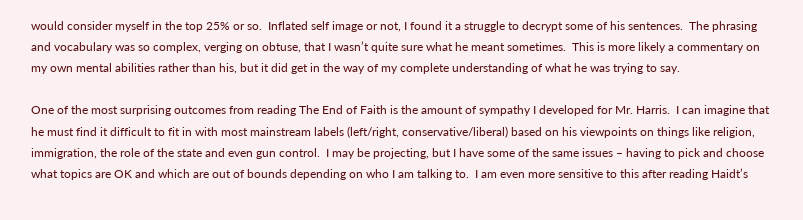would consider myself in the top 25% or so.  Inflated self image or not, I found it a struggle to decrypt some of his sentences.  The phrasing and vocabulary was so complex, verging on obtuse, that I wasn’t quite sure what he meant sometimes.  This is more likely a commentary on my own mental abilities rather than his, but it did get in the way of my complete understanding of what he was trying to say.

One of the most surprising outcomes from reading The End of Faith is the amount of sympathy I developed for Mr. Harris.  I can imagine that he must find it difficult to fit in with most mainstream labels (left/right, conservative/liberal) based on his viewpoints on things like religion, immigration, the role of the state and even gun control.  I may be projecting, but I have some of the same issues – having to pick and choose what topics are OK and which are out of bounds depending on who I am talking to.  I am even more sensitive to this after reading Haidt’s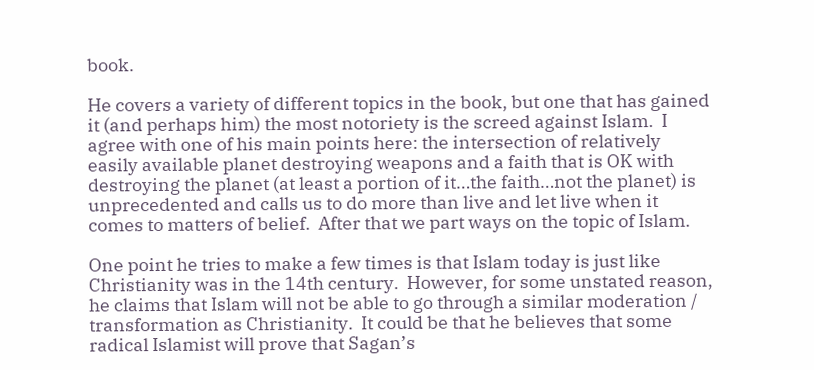book.

He covers a variety of different topics in the book, but one that has gained it (and perhaps him) the most notoriety is the screed against Islam.  I agree with one of his main points here: the intersection of relatively easily available planet destroying weapons and a faith that is OK with destroying the planet (at least a portion of it…the faith…not the planet) is unprecedented and calls us to do more than live and let live when it comes to matters of belief.  After that we part ways on the topic of Islam.

One point he tries to make a few times is that Islam today is just like Christianity was in the 14th century.  However, for some unstated reason, he claims that Islam will not be able to go through a similar moderation / transformation as Christianity.  It could be that he believes that some radical Islamist will prove that Sagan’s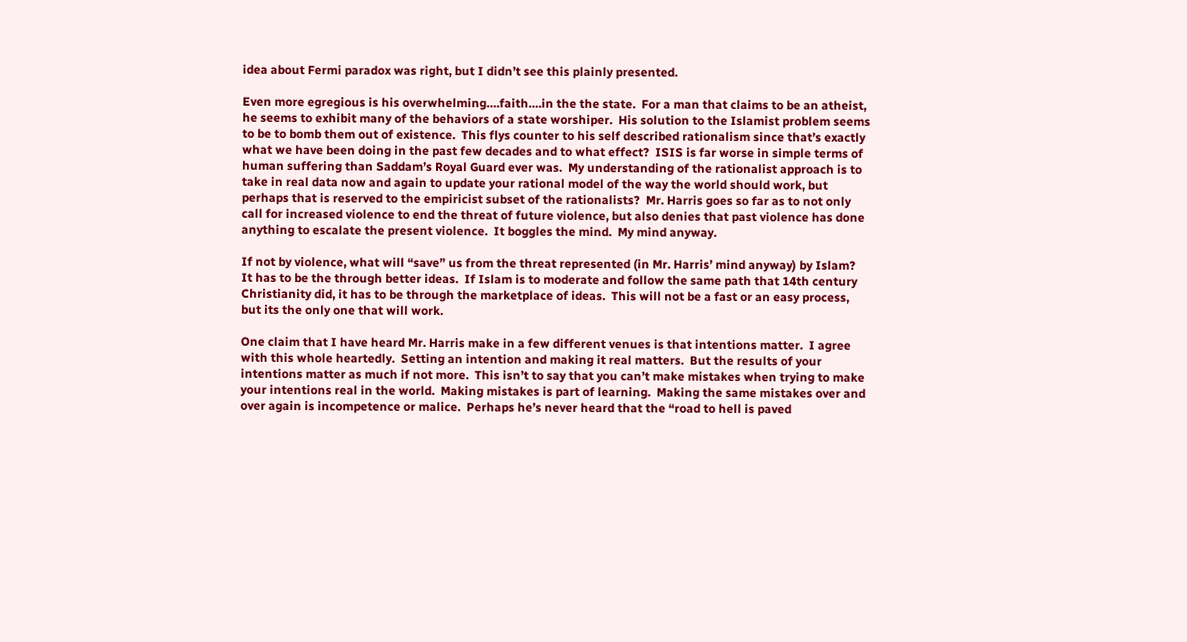idea about Fermi paradox was right, but I didn’t see this plainly presented.

Even more egregious is his overwhelming….faith….in the the state.  For a man that claims to be an atheist, he seems to exhibit many of the behaviors of a state worshiper.  His solution to the Islamist problem seems to be to bomb them out of existence.  This flys counter to his self described rationalism since that’s exactly what we have been doing in the past few decades and to what effect?  ISIS is far worse in simple terms of human suffering than Saddam’s Royal Guard ever was.  My understanding of the rationalist approach is to take in real data now and again to update your rational model of the way the world should work, but perhaps that is reserved to the empiricist subset of the rationalists?  Mr. Harris goes so far as to not only call for increased violence to end the threat of future violence, but also denies that past violence has done anything to escalate the present violence.  It boggles the mind.  My mind anyway.

If not by violence, what will “save” us from the threat represented (in Mr. Harris’ mind anyway) by Islam?  It has to be the through better ideas.  If Islam is to moderate and follow the same path that 14th century Christianity did, it has to be through the marketplace of ideas.  This will not be a fast or an easy process, but its the only one that will work.

One claim that I have heard Mr. Harris make in a few different venues is that intentions matter.  I agree with this whole heartedly.  Setting an intention and making it real matters.  But the results of your intentions matter as much if not more.  This isn’t to say that you can’t make mistakes when trying to make your intentions real in the world.  Making mistakes is part of learning.  Making the same mistakes over and over again is incompetence or malice.  Perhaps he’s never heard that the “road to hell is paved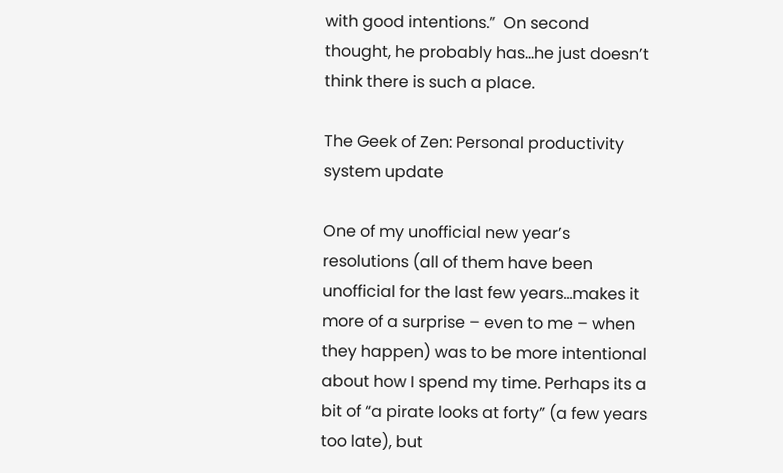with good intentions.”  On second thought, he probably has…he just doesn’t think there is such a place.

The Geek of Zen: Personal productivity system update

One of my unofficial new year’s resolutions (all of them have been unofficial for the last few years…makes it more of a surprise – even to me – when they happen) was to be more intentional about how I spend my time. Perhaps its a bit of “a pirate looks at forty” (a few years too late), but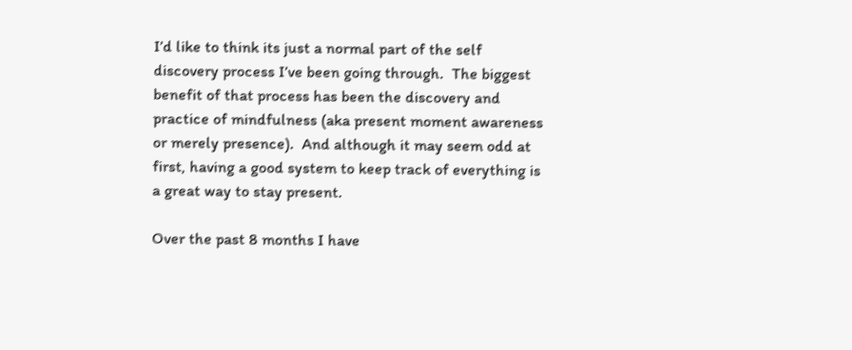I’d like to think its just a normal part of the self discovery process I’ve been going through.  The biggest benefit of that process has been the discovery and practice of mindfulness (aka present moment awareness or merely presence).  And although it may seem odd at first, having a good system to keep track of everything is a great way to stay present.

Over the past 8 months I have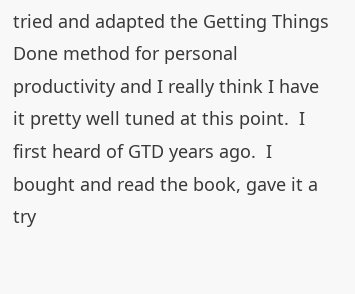tried and adapted the Getting Things Done method for personal productivity and I really think I have it pretty well tuned at this point.  I first heard of GTD years ago.  I bought and read the book, gave it a try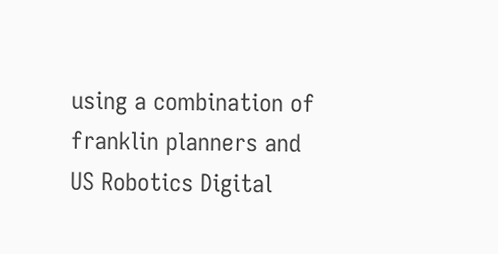using a combination of franklin planners and US Robotics Digital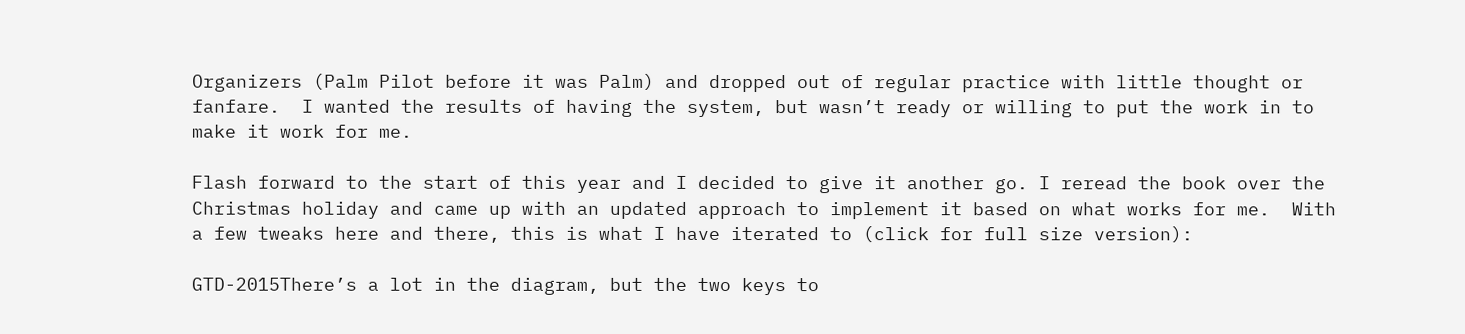Organizers (Palm Pilot before it was Palm) and dropped out of regular practice with little thought or fanfare.  I wanted the results of having the system, but wasn’t ready or willing to put the work in to make it work for me.

Flash forward to the start of this year and I decided to give it another go. I reread the book over the Christmas holiday and came up with an updated approach to implement it based on what works for me.  With a few tweaks here and there, this is what I have iterated to (click for full size version):

GTD-2015There’s a lot in the diagram, but the two keys to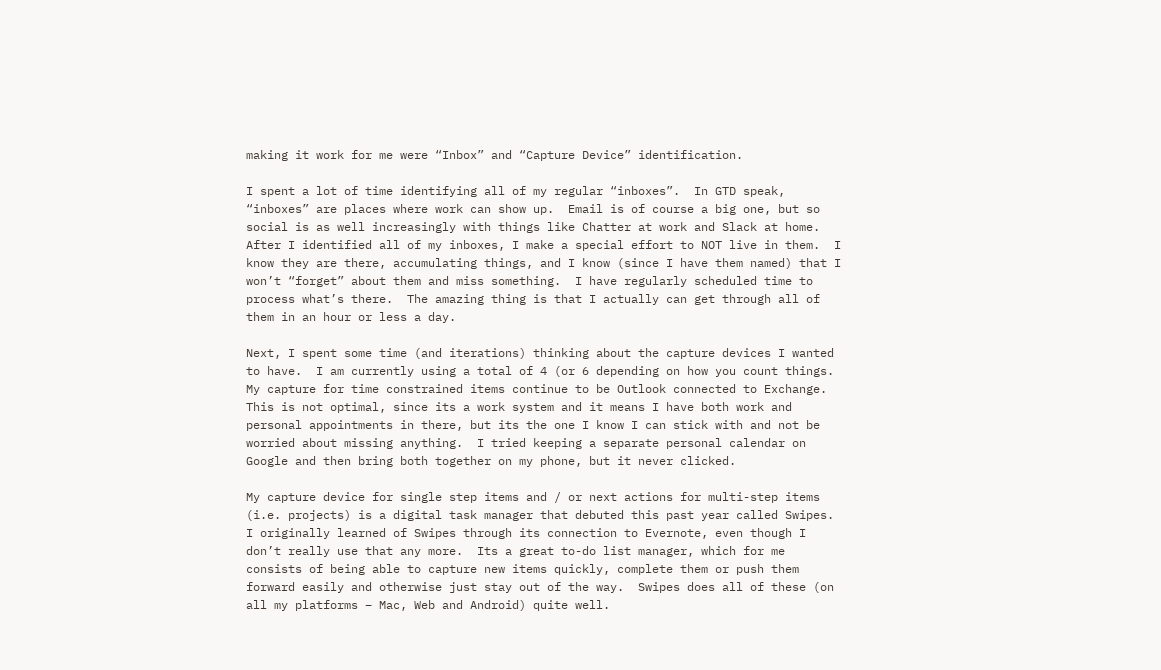making it work for me were “Inbox” and “Capture Device” identification.

I spent a lot of time identifying all of my regular “inboxes”.  In GTD speak, “inboxes” are places where work can show up.  Email is of course a big one, but so social is as well increasingly with things like Chatter at work and Slack at home.  After I identified all of my inboxes, I make a special effort to NOT live in them.  I know they are there, accumulating things, and I know (since I have them named) that I won’t “forget” about them and miss something.  I have regularly scheduled time to process what’s there.  The amazing thing is that I actually can get through all of them in an hour or less a day.

Next, I spent some time (and iterations) thinking about the capture devices I wanted to have.  I am currently using a total of 4 (or 6 depending on how you count things.  My capture for time constrained items continue to be Outlook connected to Exchange.  This is not optimal, since its a work system and it means I have both work and personal appointments in there, but its the one I know I can stick with and not be worried about missing anything.  I tried keeping a separate personal calendar on Google and then bring both together on my phone, but it never clicked.

My capture device for single step items and / or next actions for multi-step items (i.e. projects) is a digital task manager that debuted this past year called Swipes.  I originally learned of Swipes through its connection to Evernote, even though I don’t really use that any more.  Its a great to-do list manager, which for me consists of being able to capture new items quickly, complete them or push them forward easily and otherwise just stay out of the way.  Swipes does all of these (on all my platforms – Mac, Web and Android) quite well.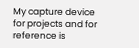My capture device for projects and for reference is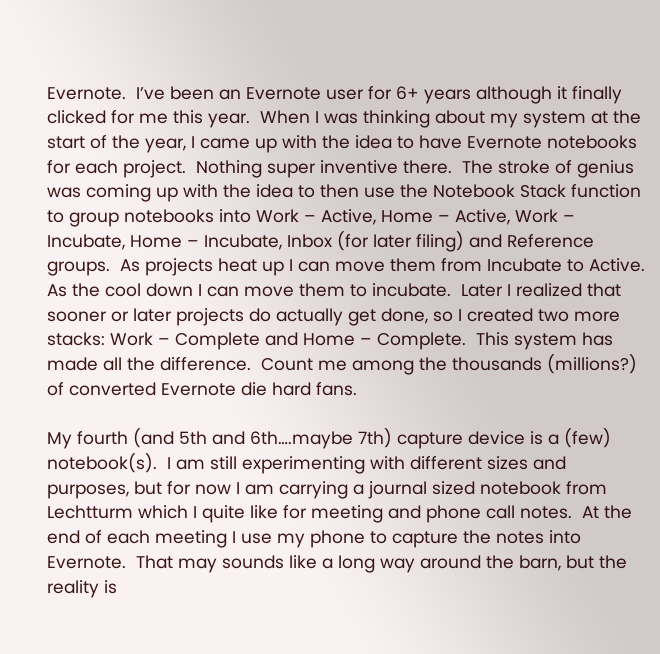Evernote.  I’ve been an Evernote user for 6+ years although it finally clicked for me this year.  When I was thinking about my system at the start of the year, I came up with the idea to have Evernote notebooks for each project.  Nothing super inventive there.  The stroke of genius was coming up with the idea to then use the Notebook Stack function to group notebooks into Work – Active, Home – Active, Work – Incubate, Home – Incubate, Inbox (for later filing) and Reference groups.  As projects heat up I can move them from Incubate to Active.  As the cool down I can move them to incubate.  Later I realized that sooner or later projects do actually get done, so I created two more stacks: Work – Complete and Home – Complete.  This system has made all the difference.  Count me among the thousands (millions?) of converted Evernote die hard fans.

My fourth (and 5th and 6th….maybe 7th) capture device is a (few) notebook(s).  I am still experimenting with different sizes and purposes, but for now I am carrying a journal sized notebook from Lechtturm which I quite like for meeting and phone call notes.  At the end of each meeting I use my phone to capture the notes into Evernote.  That may sounds like a long way around the barn, but the reality is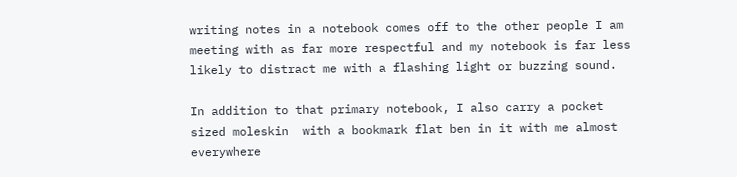writing notes in a notebook comes off to the other people I am meeting with as far more respectful and my notebook is far less likely to distract me with a flashing light or buzzing sound.

In addition to that primary notebook, I also carry a pocket sized moleskin  with a bookmark flat ben in it with me almost everywhere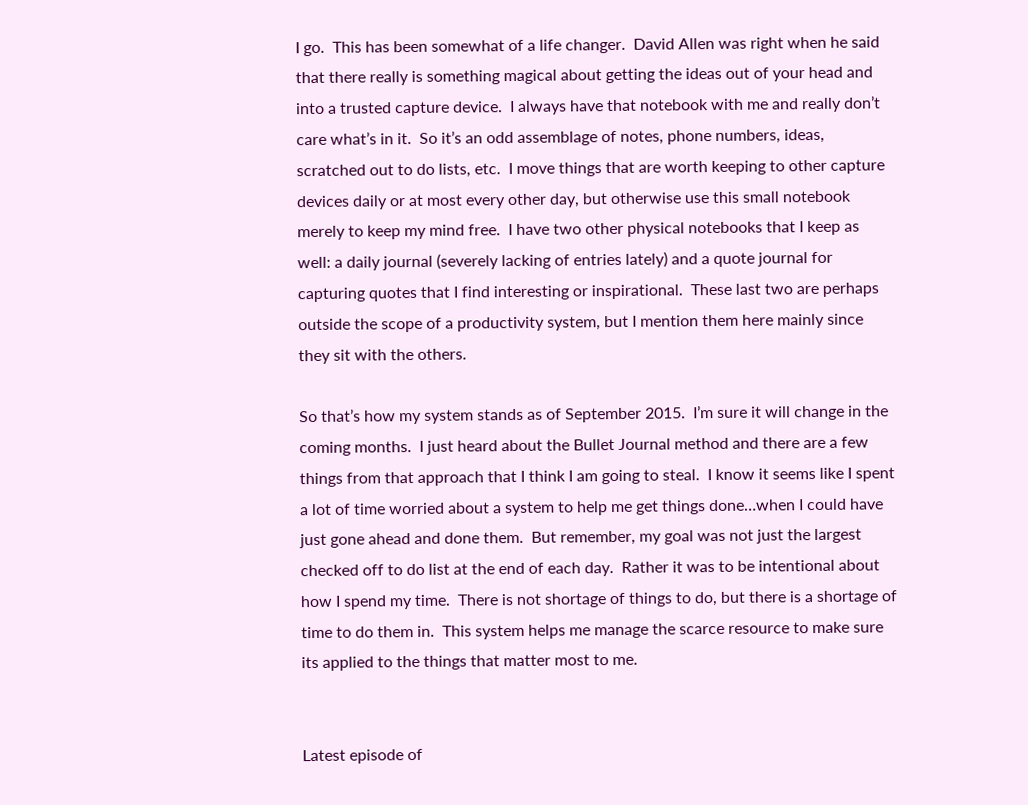I go.  This has been somewhat of a life changer.  David Allen was right when he said that there really is something magical about getting the ideas out of your head and into a trusted capture device.  I always have that notebook with me and really don’t care what’s in it.  So it’s an odd assemblage of notes, phone numbers, ideas, scratched out to do lists, etc.  I move things that are worth keeping to other capture devices daily or at most every other day, but otherwise use this small notebook merely to keep my mind free.  I have two other physical notebooks that I keep as well: a daily journal (severely lacking of entries lately) and a quote journal for capturing quotes that I find interesting or inspirational.  These last two are perhaps outside the scope of a productivity system, but I mention them here mainly since they sit with the others.

So that’s how my system stands as of September 2015.  I’m sure it will change in the coming months.  I just heard about the Bullet Journal method and there are a few things from that approach that I think I am going to steal.  I know it seems like I spent a lot of time worried about a system to help me get things done…when I could have just gone ahead and done them.  But remember, my goal was not just the largest checked off to do list at the end of each day.  Rather it was to be intentional about how I spend my time.  There is not shortage of things to do, but there is a shortage of time to do them in.  This system helps me manage the scarce resource to make sure its applied to the things that matter most to me.


Latest episode of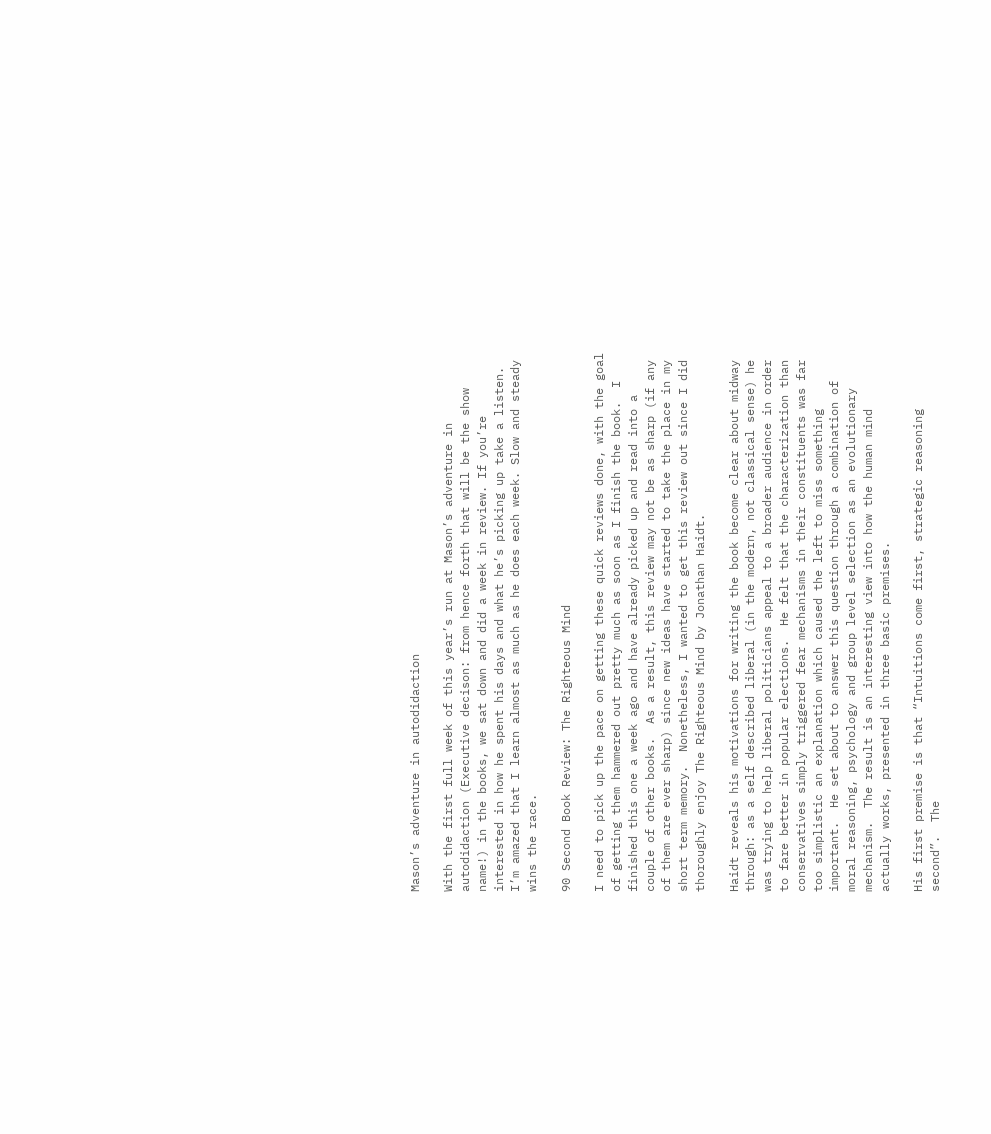Mason’s adventure in autodidaction

With the first full week of this year’s run at Mason’s adventure in autodidaction (Executive decison: from hence forth that will be the show name!) in the books, we sat down and did a week in review. If you’re interested in how he spent his days and what he’s picking up take a listen. I’m amazed that I learn almost as much as he does each week. Slow and steady wins the race.

90 Second Book Review: The Righteous Mind

I need to pick up the pace on getting these quick reviews done, with the goal of getting them hammered out pretty much as soon as I finish the book.  I finished this one a week ago and have already picked up and read into a couple of other books.  As a result, this review may not be as sharp (if any of them are ever sharp) since new ideas have started to take the place in my short term memory.  Nonetheless, I wanted to get this review out since I did thoroughly enjoy The Righteous Mind by Jonathan Haidt.

Haidt reveals his motivations for writing the book become clear about midway through: as a self described liberal (in the modern, not classical sense) he was trying to help liberal politicians appeal to a broader audience in order to fare better in popular elections.  He felt that the characterization than conservatives simply triggered fear mechanisms in their constituents was far too simplistic an explanation which caused the left to miss something important.  He set about to answer this question through a combination of moral reasoning, psychology and group level selection as an evolutionary mechanism.  The result is an interesting view into how the human mind actually works, presented in three basic premises.

His first premise is that “Intuitions come first, strategic reasoning second”.  The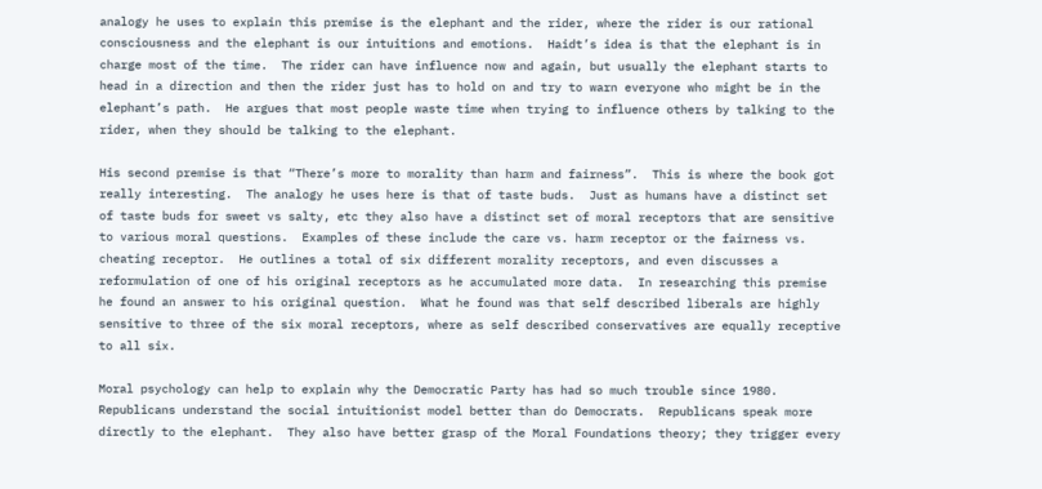analogy he uses to explain this premise is the elephant and the rider, where the rider is our rational consciousness and the elephant is our intuitions and emotions.  Haidt’s idea is that the elephant is in charge most of the time.  The rider can have influence now and again, but usually the elephant starts to head in a direction and then the rider just has to hold on and try to warn everyone who might be in the elephant’s path.  He argues that most people waste time when trying to influence others by talking to the rider, when they should be talking to the elephant.

His second premise is that “There’s more to morality than harm and fairness”.  This is where the book got really interesting.  The analogy he uses here is that of taste buds.  Just as humans have a distinct set of taste buds for sweet vs salty, etc they also have a distinct set of moral receptors that are sensitive to various moral questions.  Examples of these include the care vs. harm receptor or the fairness vs. cheating receptor.  He outlines a total of six different morality receptors, and even discusses a reformulation of one of his original receptors as he accumulated more data.  In researching this premise he found an answer to his original question.  What he found was that self described liberals are highly sensitive to three of the six moral receptors, where as self described conservatives are equally receptive to all six.

Moral psychology can help to explain why the Democratic Party has had so much trouble since 1980.  Republicans understand the social intuitionist model better than do Democrats.  Republicans speak more directly to the elephant.  They also have better grasp of the Moral Foundations theory; they trigger every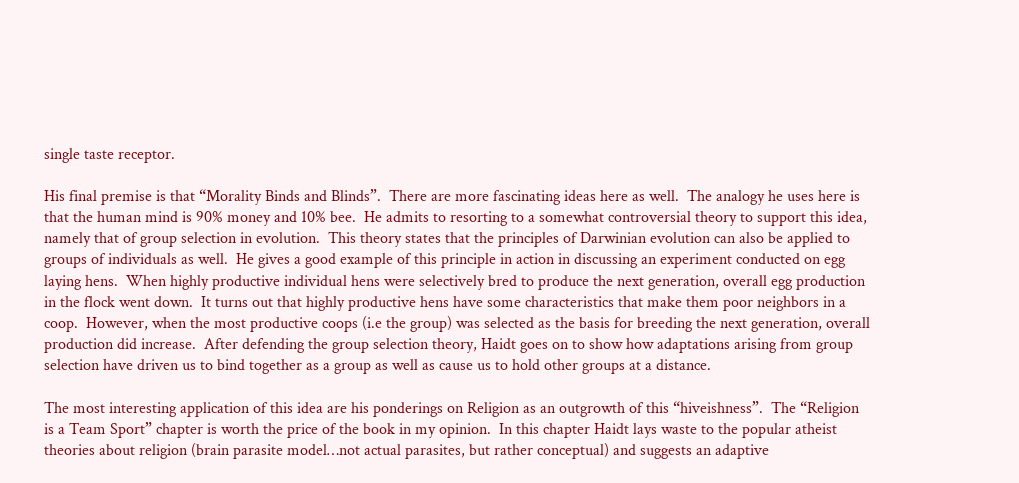single taste receptor.

His final premise is that “Morality Binds and Blinds”.  There are more fascinating ideas here as well.  The analogy he uses here is that the human mind is 90% money and 10% bee.  He admits to resorting to a somewhat controversial theory to support this idea, namely that of group selection in evolution.  This theory states that the principles of Darwinian evolution can also be applied to groups of individuals as well.  He gives a good example of this principle in action in discussing an experiment conducted on egg laying hens.  When highly productive individual hens were selectively bred to produce the next generation, overall egg production in the flock went down.  It turns out that highly productive hens have some characteristics that make them poor neighbors in a coop.  However, when the most productive coops (i.e the group) was selected as the basis for breeding the next generation, overall production did increase.  After defending the group selection theory, Haidt goes on to show how adaptations arising from group selection have driven us to bind together as a group as well as cause us to hold other groups at a distance.

The most interesting application of this idea are his ponderings on Religion as an outgrowth of this “hiveishness”.  The “Religion is a Team Sport” chapter is worth the price of the book in my opinion.  In this chapter Haidt lays waste to the popular atheist theories about religion (brain parasite model…not actual parasites, but rather conceptual) and suggests an adaptive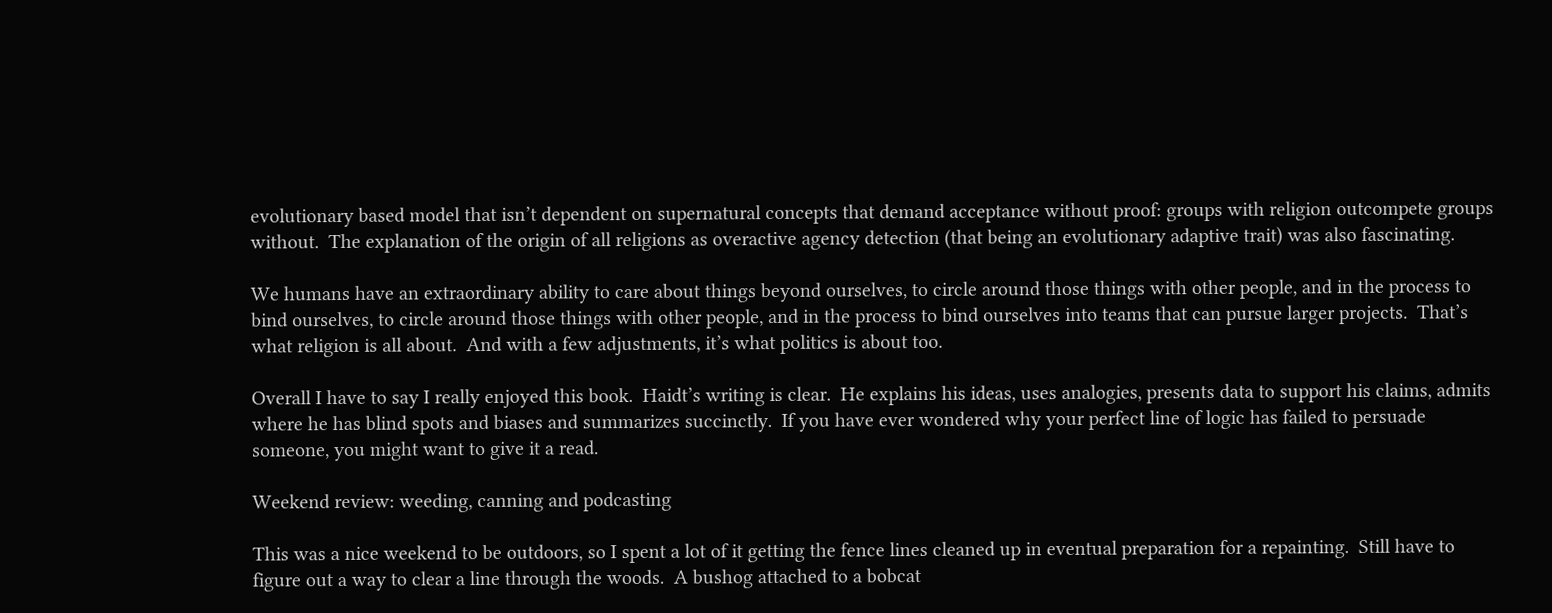evolutionary based model that isn’t dependent on supernatural concepts that demand acceptance without proof: groups with religion outcompete groups without.  The explanation of the origin of all religions as overactive agency detection (that being an evolutionary adaptive trait) was also fascinating.

We humans have an extraordinary ability to care about things beyond ourselves, to circle around those things with other people, and in the process to bind ourselves, to circle around those things with other people, and in the process to bind ourselves into teams that can pursue larger projects.  That’s what religion is all about.  And with a few adjustments, it’s what politics is about too.

Overall I have to say I really enjoyed this book.  Haidt’s writing is clear.  He explains his ideas, uses analogies, presents data to support his claims, admits where he has blind spots and biases and summarizes succinctly.  If you have ever wondered why your perfect line of logic has failed to persuade someone, you might want to give it a read.

Weekend review: weeding, canning and podcasting

This was a nice weekend to be outdoors, so I spent a lot of it getting the fence lines cleaned up in eventual preparation for a repainting.  Still have to figure out a way to clear a line through the woods.  A bushog attached to a bobcat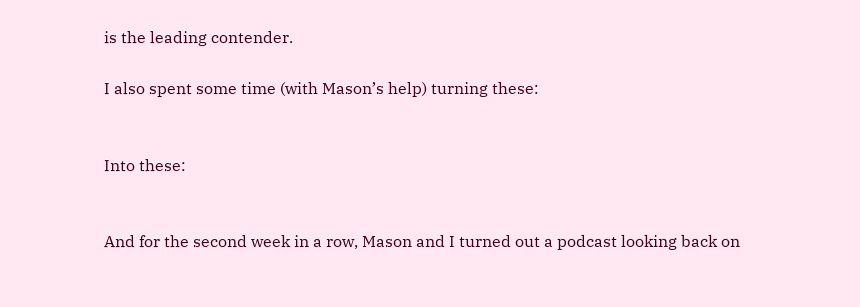is the leading contender.

I also spent some time (with Mason’s help) turning these:


Into these:


And for the second week in a row, Mason and I turned out a podcast looking back on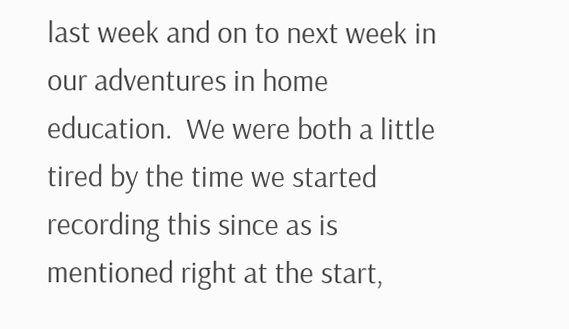last week and on to next week in our adventures in home education.  We were both a little tired by the time we started recording this since as is mentioned right at the start,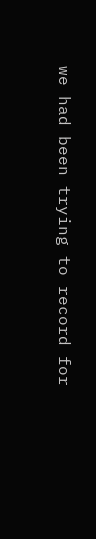we had been trying to record for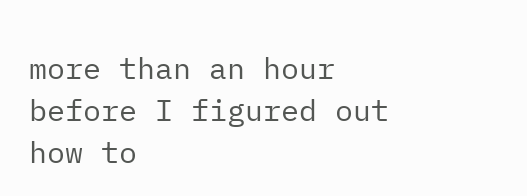more than an hour before I figured out how to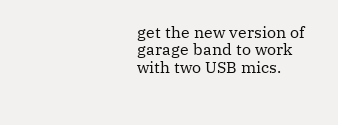get the new version of garage band to work with two USB mics.